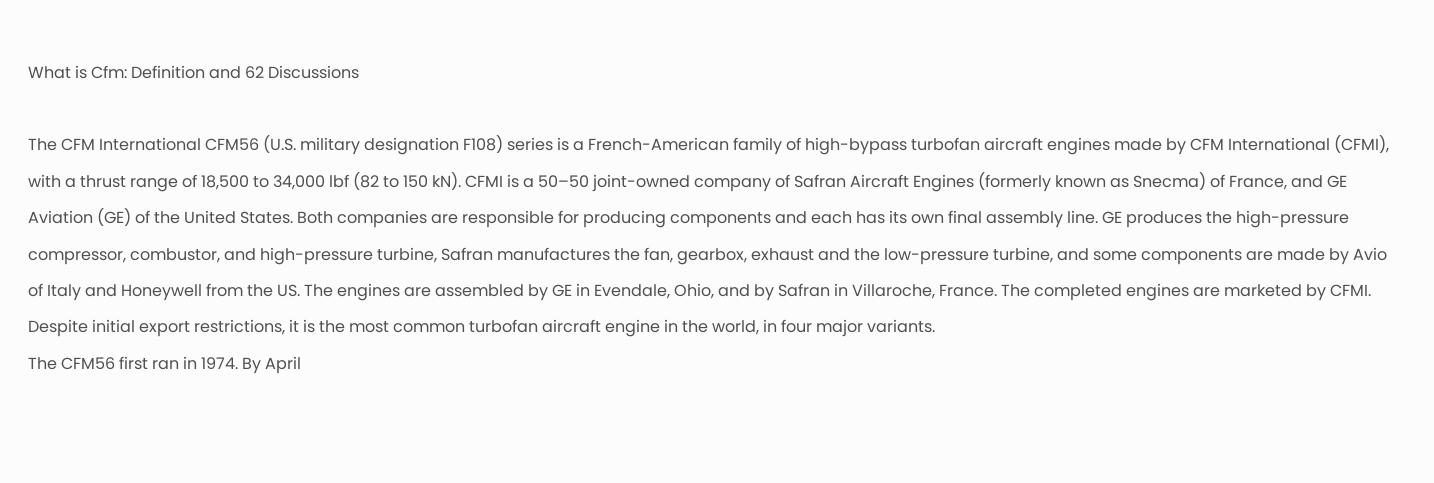What is Cfm: Definition and 62 Discussions

The CFM International CFM56 (U.S. military designation F108) series is a French-American family of high-bypass turbofan aircraft engines made by CFM International (CFMI), with a thrust range of 18,500 to 34,000 lbf (82 to 150 kN). CFMI is a 50–50 joint-owned company of Safran Aircraft Engines (formerly known as Snecma) of France, and GE Aviation (GE) of the United States. Both companies are responsible for producing components and each has its own final assembly line. GE produces the high-pressure compressor, combustor, and high-pressure turbine, Safran manufactures the fan, gearbox, exhaust and the low-pressure turbine, and some components are made by Avio of Italy and Honeywell from the US. The engines are assembled by GE in Evendale, Ohio, and by Safran in Villaroche, France. The completed engines are marketed by CFMI. Despite initial export restrictions, it is the most common turbofan aircraft engine in the world, in four major variants.
The CFM56 first ran in 1974. By April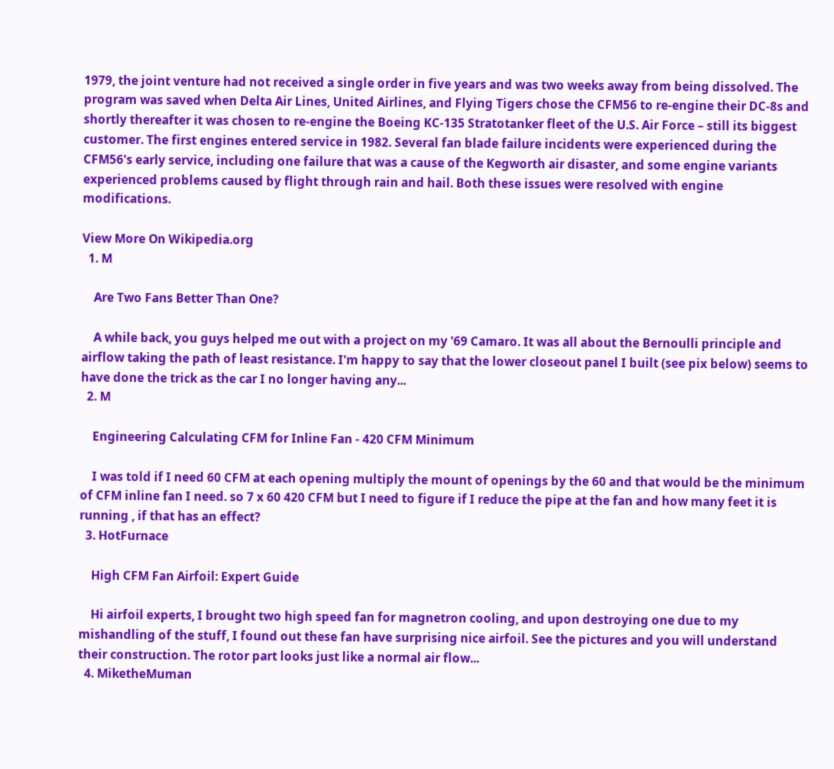1979, the joint venture had not received a single order in five years and was two weeks away from being dissolved. The program was saved when Delta Air Lines, United Airlines, and Flying Tigers chose the CFM56 to re-engine their DC-8s and shortly thereafter it was chosen to re-engine the Boeing KC-135 Stratotanker fleet of the U.S. Air Force – still its biggest customer. The first engines entered service in 1982. Several fan blade failure incidents were experienced during the CFM56's early service, including one failure that was a cause of the Kegworth air disaster, and some engine variants experienced problems caused by flight through rain and hail. Both these issues were resolved with engine modifications.

View More On Wikipedia.org
  1. M

    Are Two Fans Better Than One?

    A while back, you guys helped me out with a project on my '69 Camaro. It was all about the Bernoulli principle and airflow taking the path of least resistance. I'm happy to say that the lower closeout panel I built (see pix below) seems to have done the trick as the car I no longer having any...
  2. M

    Engineering Calculating CFM for Inline Fan - 420 CFM Minimum

    I was told if I need 60 CFM at each opening multiply the mount of openings by the 60 and that would be the minimum of CFM inline fan I need. so 7 x 60 420 CFM but I need to figure if I reduce the pipe at the fan and how many feet it is running , if that has an effect?
  3. HotFurnace

    High CFM Fan Airfoil: Expert Guide

    Hi airfoil experts, I brought two high speed fan for magnetron cooling, and upon destroying one due to my mishandling of the stuff, I found out these fan have surprising nice airfoil. See the pictures and you will understand their construction. The rotor part looks just like a normal air flow...
  4. MiketheMuman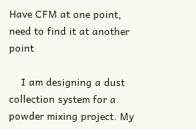Have CFM at one point, need to find it at another point

    I am designing a dust collection system for a powder mixing project. My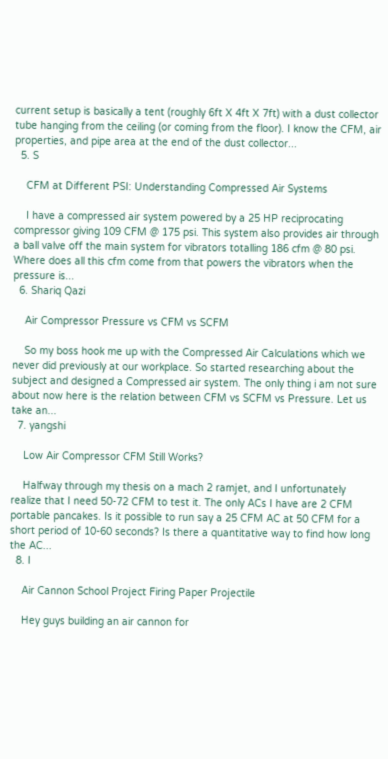current setup is basically a tent (roughly 6ft X 4ft X 7ft) with a dust collector tube hanging from the ceiling (or coming from the floor). I know the CFM, air properties, and pipe area at the end of the dust collector...
  5. S

    CFM at Different PSI: Understanding Compressed Air Systems

    I have a compressed air system powered by a 25 HP reciprocating compressor giving 109 CFM @ 175 psi. This system also provides air through a ball valve off the main system for vibrators totalling 186 cfm @ 80 psi. Where does all this cfm come from that powers the vibrators when the pressure is...
  6. Shariq Qazi

    Air Compressor Pressure vs CFM vs SCFM

    So my boss hook me up with the Compressed Air Calculations which we never did previously at our workplace. So started researching about the subject and designed a Compressed air system. The only thing i am not sure about now here is the relation between CFM vs SCFM vs Pressure. Let us take an...
  7. yangshi

    Low Air Compressor CFM Still Works?

    Halfway through my thesis on a mach 2 ramjet, and I unfortunately realize that I need 50-72 CFM to test it. The only ACs I have are 2 CFM portable pancakes. Is it possible to run say a 25 CFM AC at 50 CFM for a short period of 10-60 seconds? Is there a quantitative way to find how long the AC...
  8. I

    Air Cannon School Project Firing Paper Projectile

    Hey guys building an air cannon for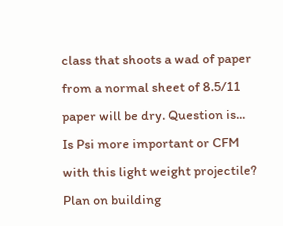class that shoots a wad of paper from a normal sheet of 8.5/11 paper will be dry. Question is... Is Psi more important or CFM with this light weight projectile? Plan on building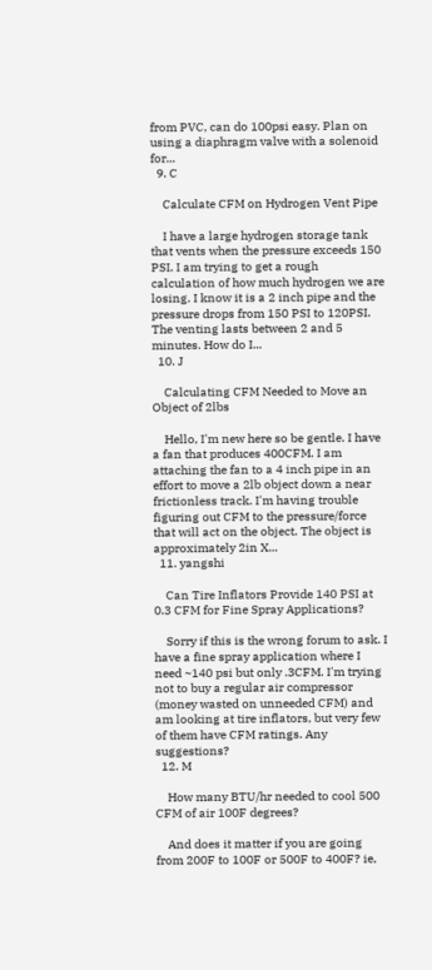from PVC, can do 100psi easy. Plan on using a diaphragm valve with a solenoid for...
  9. C

    Calculate CFM on Hydrogen Vent Pipe

    I have a large hydrogen storage tank that vents when the pressure exceeds 150 PSI. I am trying to get a rough calculation of how much hydrogen we are losing. I know it is a 2 inch pipe and the pressure drops from 150 PSI to 120PSI. The venting lasts between 2 and 5 minutes. How do I...
  10. J

    Calculating CFM Needed to Move an Object of 2lbs

    Hello, I'm new here so be gentle. I have a fan that produces 400CFM. I am attaching the fan to a 4 inch pipe in an effort to move a 2lb object down a near frictionless track. I'm having trouble figuring out CFM to the pressure/force that will act on the object. The object is approximately 2in X...
  11. yangshi

    Can Tire Inflators Provide 140 PSI at 0.3 CFM for Fine Spray Applications?

    Sorry if this is the wrong forum to ask. I have a fine spray application where I need ~140 psi but only .3CFM. I'm trying not to buy a regular air compressor (money wasted on unneeded CFM) and am looking at tire inflators, but very few of them have CFM ratings. Any suggestions?
  12. M

    How many BTU/hr needed to cool 500 CFM of air 100F degrees?

    And does it matter if you are going from 200F to 100F or 500F to 400F? ie,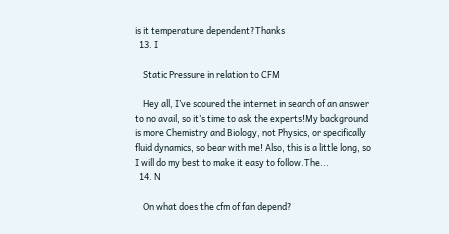is it temperature dependent?Thanks
  13. I

    Static Pressure in relation to CFM

    Hey all, I’ve scoured the internet in search of an answer to no avail, so it’s time to ask the experts!My background is more Chemistry and Biology, not Physics, or specifically fluid dynamics, so bear with me! Also, this is a little long, so I will do my best to make it easy to follow.The...
  14. N

    On what does the cfm of fan depend?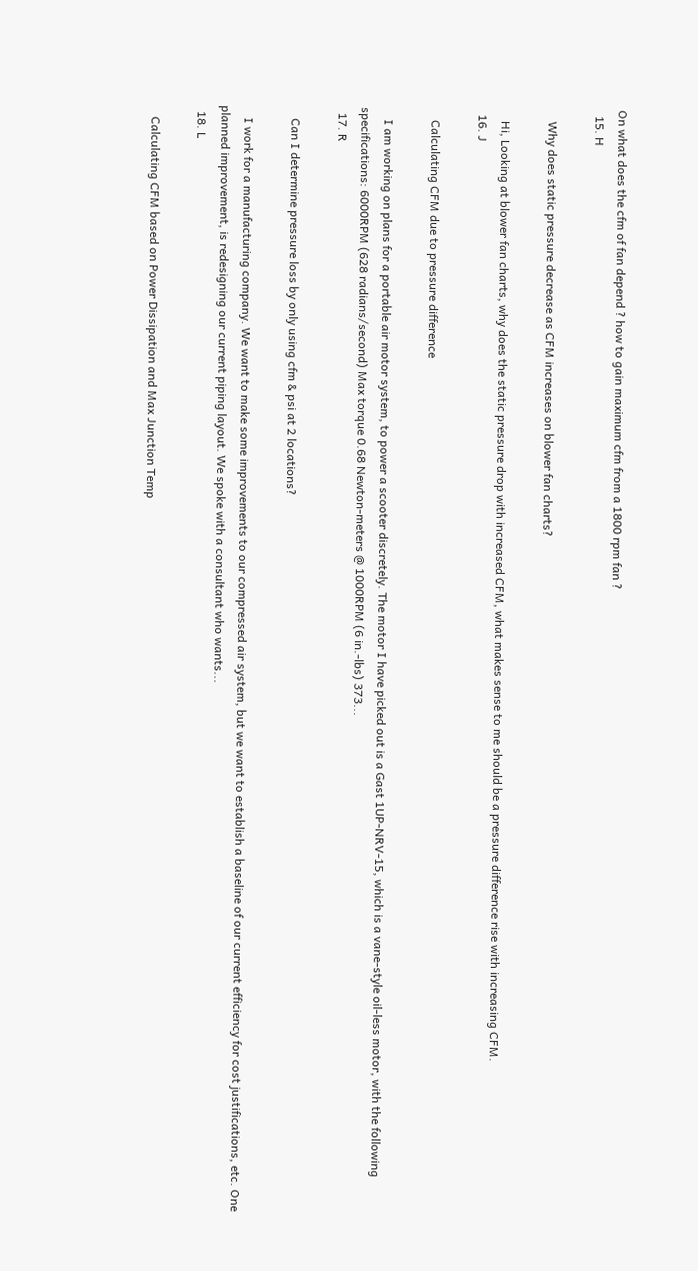On what does the cfm of fan depend ? how to gain maximum cfm from a 1800 rpm fan ?
  15. H

    Why does static pressure decrease as CFM increases on blower fan charts?

    Hi, Looking at blower fan charts, why does the static pressure drop with increased CFM, what makes sense to me should be a pressure difference rise with increasing CFM.
  16. J

    Calculating CFM due to pressure difference

    I am working on plans for a portable air motor system, to power a scooter discretely. The motor I have picked out is a Gast 1UP-NRV-15, which is a vane-style oil-less motor, with the following specifications: 6000RPM (628 radians/second) Max torque 0.68 Newton-meters @ 1000RPM (6 in.-lbs) 373...
  17. R

    Can I determine pressure loss by only using cfm & psi at 2 locations?

    I work for a manufacturing company. We want to make some improvements to our compressed air system, but we want to establish a baseline of our current efficiency for cost justifications, etc. One planned improvement, is redesigning our current piping layout. We spoke with a consultant who wants...
  18. L

    Calculating CFM based on Power Dissipation and Max Junction Temp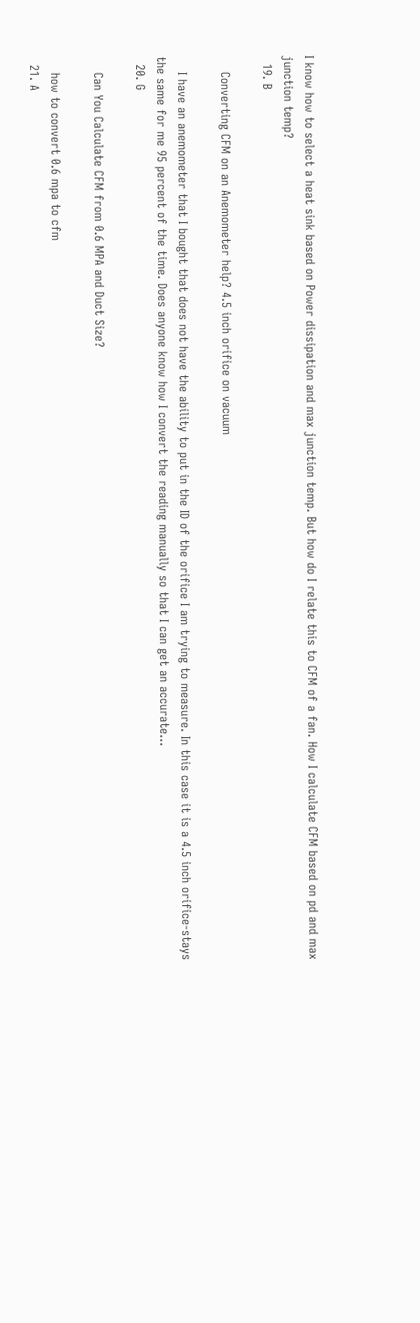I know how to select a heat sink based on Power dissipation and max junction temp. But how do I relate this to CFM of a fan. How I calculate CFM based on pd and max junction temp?
  19. B

    Converting CFM on an Anemometer help? 4.5 inch orifice on vacuum

    I have an anemometer that I bought that does not have the ability to put in the ID of the orifice I am trying to measure. In this case it is a 4.5 inch orifice-stays the same for me 95 percent of the time. Does anyone know how I convert the reading manually so that I can get an accurate...
  20. G

    Can You Calculate CFM from 0.6 MPA and Duct Size?

    how to convert 0.6 mpa to cfm
  21. A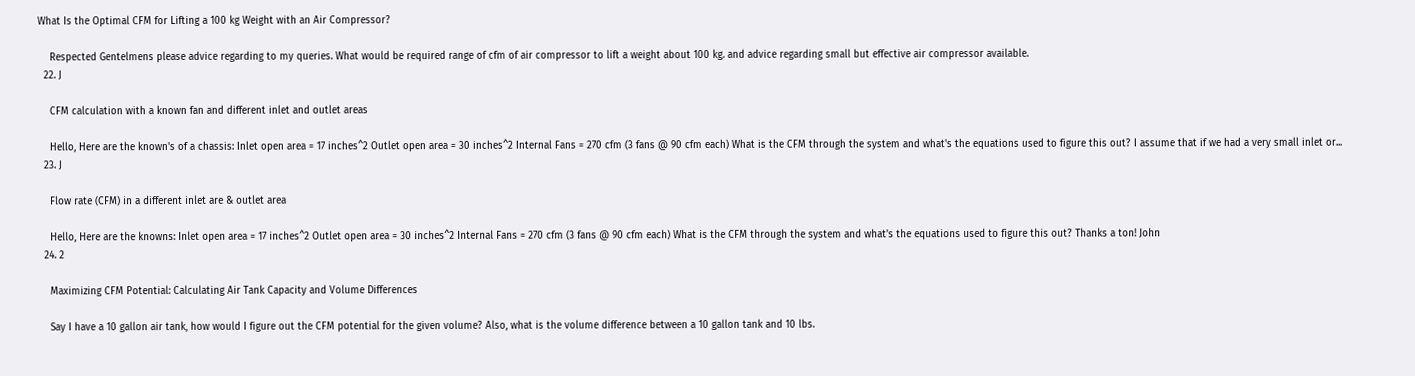What Is the Optimal CFM for Lifting a 100 kg Weight with an Air Compressor?

    Respected Gentelmens please advice regarding to my queries. What would be required range of cfm of air compressor to lift a weight about 100 kg. and advice regarding small but effective air compressor available.
  22. J

    CFM calculation with a known fan and different inlet and outlet areas

    Hello, Here are the known's of a chassis: Inlet open area = 17 inches^2 Outlet open area = 30 inches^2 Internal Fans = 270 cfm (3 fans @ 90 cfm each) What is the CFM through the system and what's the equations used to figure this out? I assume that if we had a very small inlet or...
  23. J

    Flow rate (CFM) in a different inlet are & outlet area

    Hello, Here are the knowns: Inlet open area = 17 inches^2 Outlet open area = 30 inches^2 Internal Fans = 270 cfm (3 fans @ 90 cfm each) What is the CFM through the system and what's the equations used to figure this out? Thanks a ton! John
  24. 2

    Maximizing CFM Potential: Calculating Air Tank Capacity and Volume Differences

    Say I have a 10 gallon air tank, how would I figure out the CFM potential for the given volume? Also, what is the volume difference between a 10 gallon tank and 10 lbs.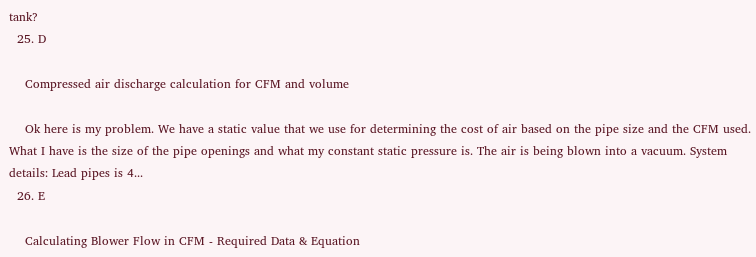tank?
  25. D

    Compressed air discharge calculation for CFM and volume

    Ok here is my problem. We have a static value that we use for determining the cost of air based on the pipe size and the CFM used. What I have is the size of the pipe openings and what my constant static pressure is. The air is being blown into a vacuum. System details: Lead pipes is 4...
  26. E

    Calculating Blower Flow in CFM - Required Data & Equation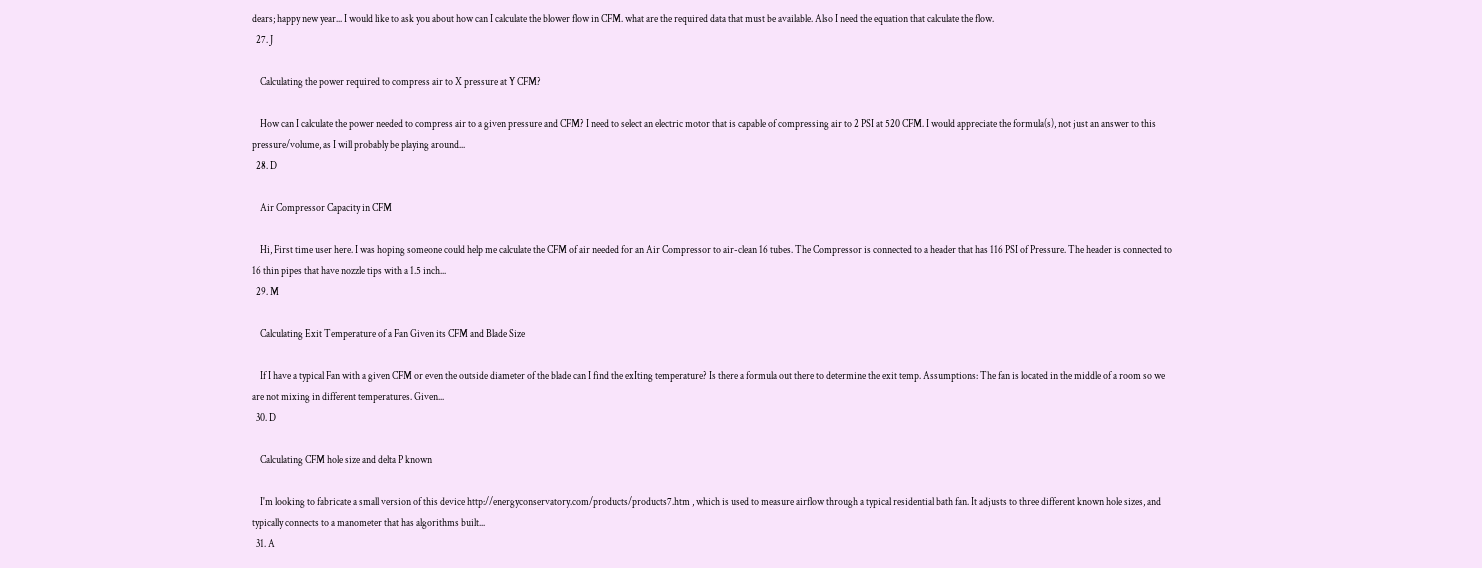dears; happy new year... I would like to ask you about how can I calculate the blower flow in CFM. what are the required data that must be available. Also I need the equation that calculate the flow.
  27. J

    Calculating the power required to compress air to X pressure at Y CFM?

    How can I calculate the power needed to compress air to a given pressure and CFM? I need to select an electric motor that is capable of compressing air to 2 PSI at 520 CFM. I would appreciate the formula(s), not just an answer to this pressure/volume, as I will probably be playing around...
  28. D

    Air Compressor Capacity in CFM

    Hi, First time user here. I was hoping someone could help me calculate the CFM of air needed for an Air Compressor to air-clean 16 tubes. The Compressor is connected to a header that has 116 PSI of Pressure. The header is connected to 16 thin pipes that have nozzle tips with a 1.5 inch...
  29. M

    Calculating Exit Temperature of a Fan Given its CFM and Blade Size

    If I have a typical Fan with a given CFM or even the outside diameter of the blade can I find the exIting temperature? Is there a formula out there to determine the exit temp. Assumptions: The fan is located in the middle of a room so we are not mixing in different temperatures. Given...
  30. D

    Calculating CFM hole size and delta P known

    I'm looking to fabricate a small version of this device http://energyconservatory.com/products/products7.htm , which is used to measure airflow through a typical residential bath fan. It adjusts to three different known hole sizes, and typically connects to a manometer that has algorithms built...
  31. A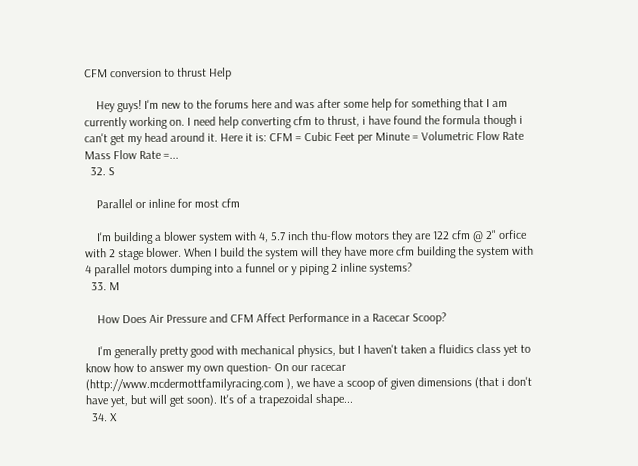CFM conversion to thrust Help

    Hey guys! I'm new to the forums here and was after some help for something that I am currently working on. I need help converting cfm to thrust, i have found the formula though i can't get my head around it. Here it is: CFM = Cubic Feet per Minute = Volumetric Flow Rate Mass Flow Rate =...
  32. S

    Parallel or inline for most cfm

    I'm building a blower system with 4, 5.7 inch thu-flow motors they are 122 cfm @ 2" orfice with 2 stage blower. When I build the system will they have more cfm building the system with 4 parallel motors dumping into a funnel or y piping 2 inline systems?
  33. M

    How Does Air Pressure and CFM Affect Performance in a Racecar Scoop?

    I'm generally pretty good with mechanical physics, but I haven't taken a fluidics class yet to know how to answer my own question- On our racecar (http://www.mcdermottfamilyracing.com ), we have a scoop of given dimensions (that i don't have yet, but will get soon). It's of a trapezoidal shape...
  34. X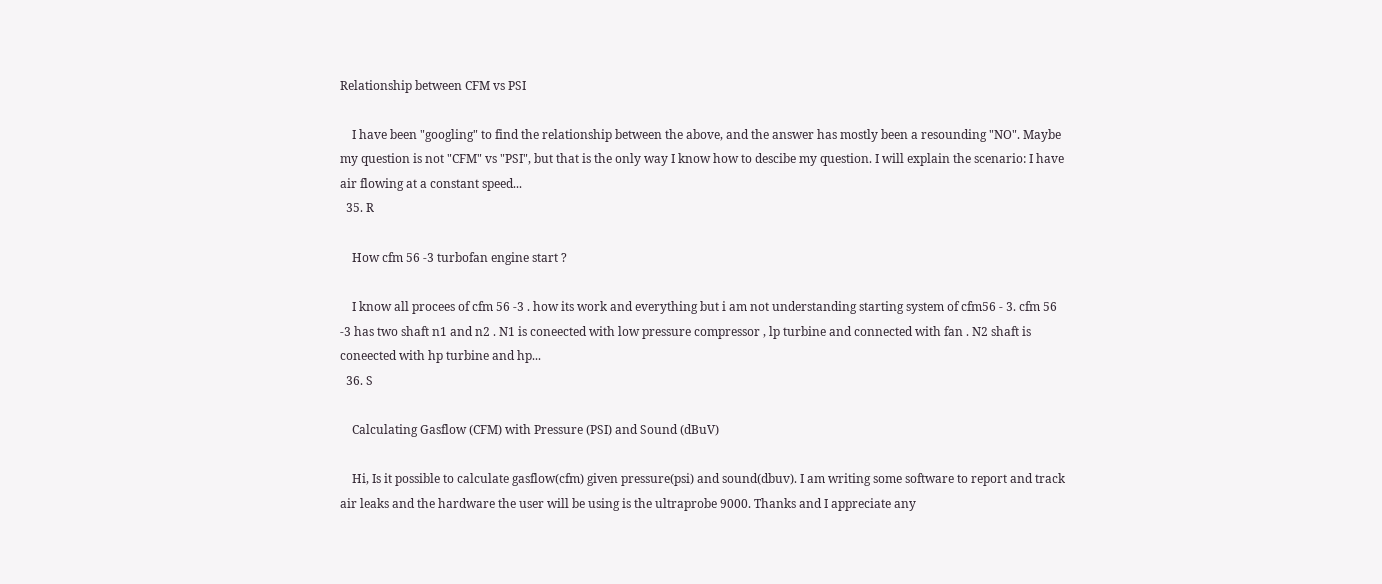Relationship between CFM vs PSI

    I have been "googling" to find the relationship between the above, and the answer has mostly been a resounding "NO". Maybe my question is not "CFM" vs "PSI", but that is the only way I know how to descibe my question. I will explain the scenario: I have air flowing at a constant speed...
  35. R

    How cfm 56 -3 turbofan engine start ?

    I know all procees of cfm 56 -3 . how its work and everything but i am not understanding starting system of cfm56 - 3. cfm 56 -3 has two shaft n1 and n2 . N1 is coneected with low pressure compressor , lp turbine and connected with fan . N2 shaft is coneected with hp turbine and hp...
  36. S

    Calculating Gasflow (CFM) with Pressure (PSI) and Sound (dBuV)

    Hi, Is it possible to calculate gasflow(cfm) given pressure(psi) and sound(dbuv). I am writing some software to report and track air leaks and the hardware the user will be using is the ultraprobe 9000. Thanks and I appreciate any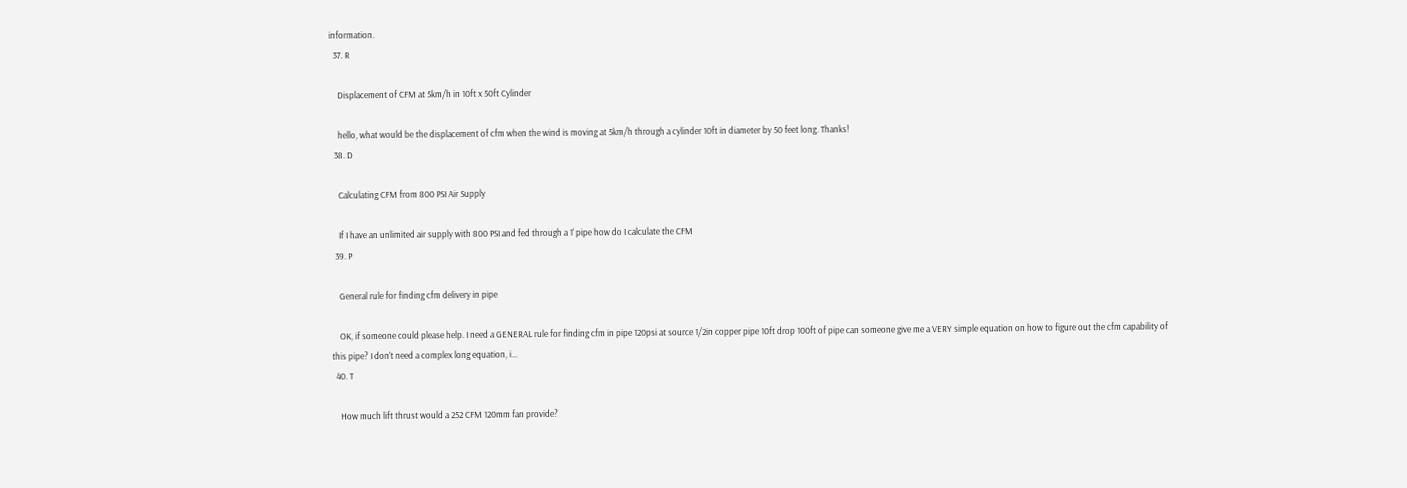information.
  37. R

    Displacement of CFM at 5km/h in 10ft x 50ft Cylinder

    hello, what would be the displacement of cfm when the wind is moving at 5km/h through a cylinder 10ft in diameter by 50 feet long. Thanks!
  38. D

    Calculating CFM from 800 PSI Air Supply

    If I have an unlimited air supply with 800 PSI and fed through a 1' pipe how do I calculate the CFM
  39. P

    General rule for finding cfm delivery in pipe

    OK, if someone could please help. I need a GENERAL rule for finding cfm in pipe 120psi at source 1/2in copper pipe 10ft drop 100ft of pipe can someone give me a VERY simple equation on how to figure out the cfm capability of this pipe? I don't need a complex long equation, i...
  40. T

    How much lift thrust would a 252 CFM 120mm fan provide?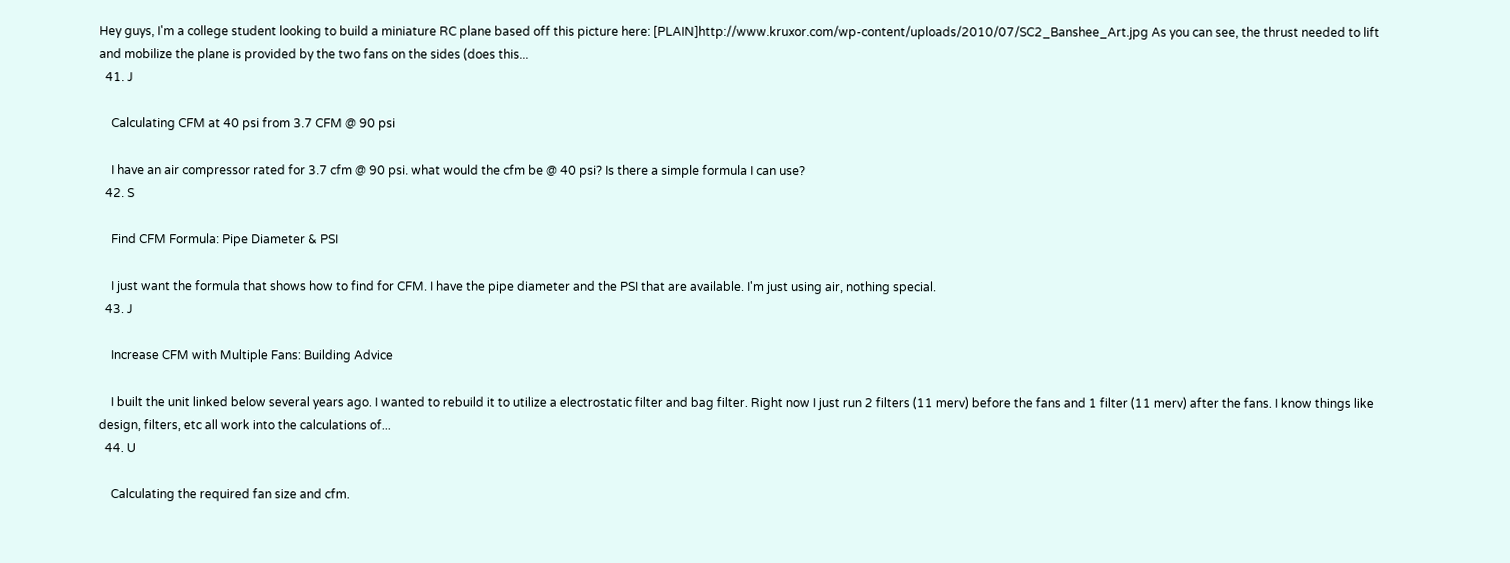Hey guys, I'm a college student looking to build a miniature RC plane based off this picture here: [PLAIN]http://www.kruxor.com/wp-content/uploads/2010/07/SC2_Banshee_Art.jpg As you can see, the thrust needed to lift and mobilize the plane is provided by the two fans on the sides (does this...
  41. J

    Calculating CFM at 40 psi from 3.7 CFM @ 90 psi

    I have an air compressor rated for 3.7 cfm @ 90 psi. what would the cfm be @ 40 psi? Is there a simple formula I can use?
  42. S

    Find CFM Formula: Pipe Diameter & PSI

    I just want the formula that shows how to find for CFM. I have the pipe diameter and the PSI that are available. I'm just using air, nothing special.
  43. J

    Increase CFM with Multiple Fans: Building Advice

    I built the unit linked below several years ago. I wanted to rebuild it to utilize a electrostatic filter and bag filter. Right now I just run 2 filters (11 merv) before the fans and 1 filter (11 merv) after the fans. I know things like design, filters, etc all work into the calculations of...
  44. U

    Calculating the required fan size and cfm.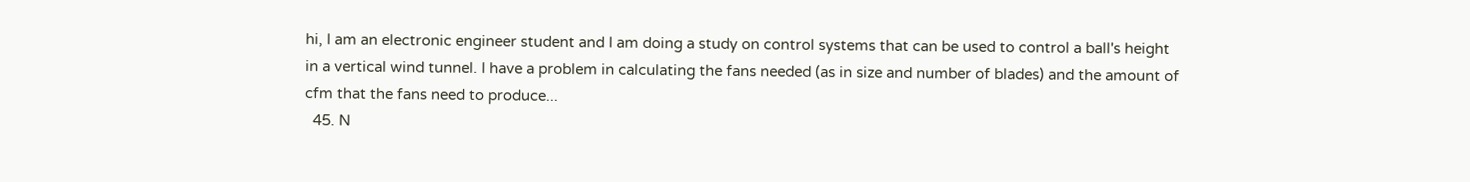hi, I am an electronic engineer student and I am doing a study on control systems that can be used to control a ball's height in a vertical wind tunnel. I have a problem in calculating the fans needed (as in size and number of blades) and the amount of cfm that the fans need to produce...
  45. N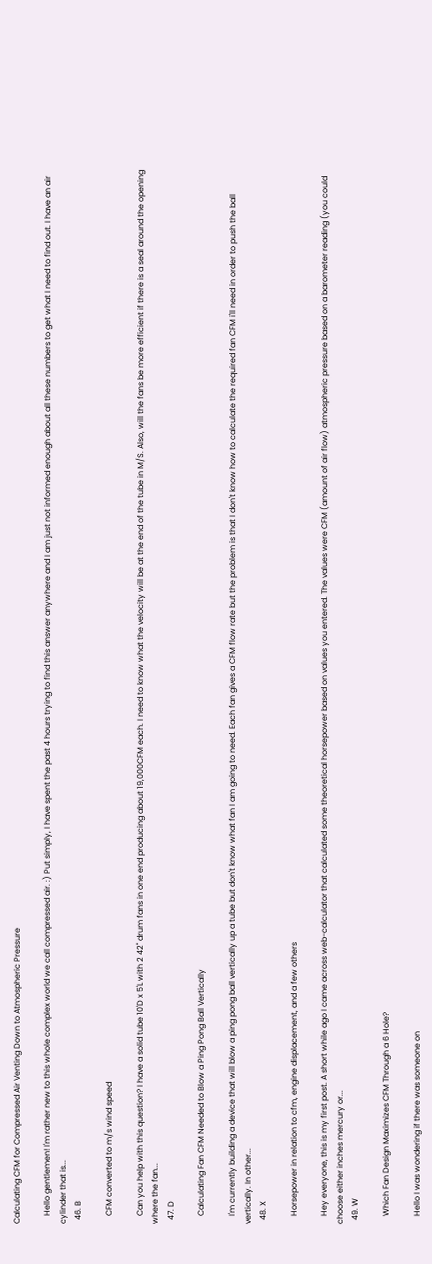Calculating CFM for Compressed Air Venting Down to Atmospheric Pressure

    Hello gentlemen! I'm rather new to this whole complex world we call compressed air. :) Put simply, I have spent the past 4 hours trying to find this answer anywhere and I am just not informed enough about all these numbers to get what I need to find out. I have an air cylinder that is...
  46. B

    CFM converted to m/s wind speed

    Can you help with this question? I have a solid tube 10'D x 5'L with 2 42" drum fans in one end producing about 19,000CFM each. I need to know what the velocity will be at the end of the tube in M/S. Also, will the fans be more efficient if there is a seal around the opening where the fan...
  47. D

    Calculating Fan CFM Needed to Blow a Ping Pong Ball Vertically

    I'm currently building a device that will blow a ping pong ball vertically up a tube but don't know what fan I am going to need. Each fan gives a CFM flow rate but the problem is that I don't know how to calculate the required fan CFM i'll need in order to push the ball vertically. In other...
  48. X

    Horsepower in relation to cfm, engine displacement, and a few others

    Hey everyone, this is my first post. A short while ago I came across web-calculator that calculated some theoretical horsepower based on values you entered. The values were CFM (amount of air flow) atmospheric pressure based on a barometer reading (you could choose either inches mercury or...
  49. W

    Which Fan Design Maximizes CFM Through a 6 Hole?

    Hello I was wondering if there was someone on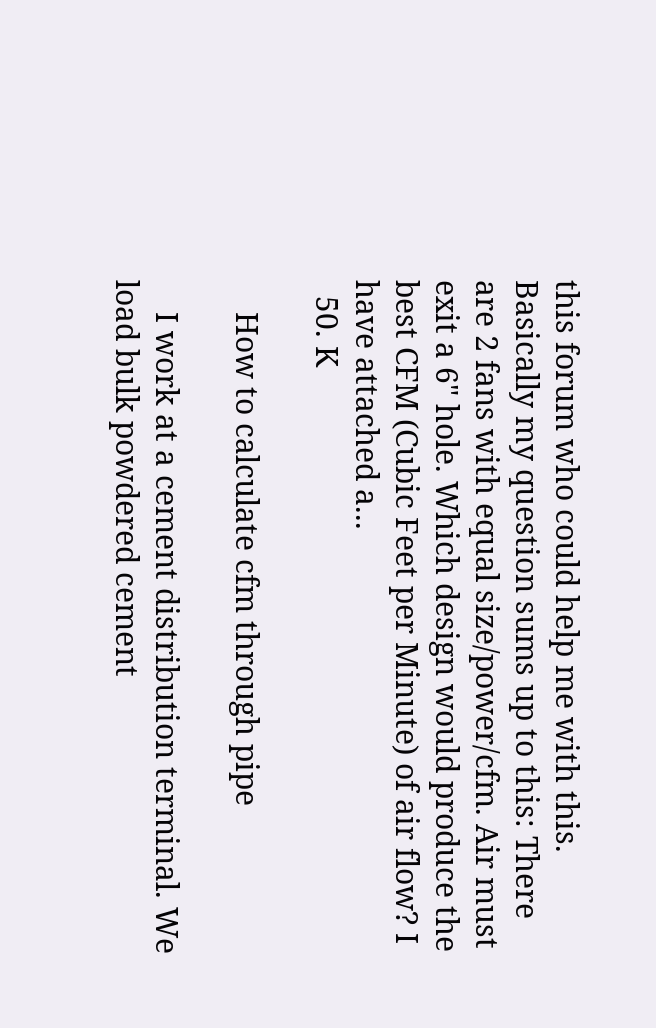this forum who could help me with this. Basically my question sums up to this: There are 2 fans with equal size/power/cfm. Air must exit a 6" hole. Which design would produce the best CFM (Cubic Feet per Minute) of air flow? I have attached a...
  50. K

    How to calculate cfm through pipe

    I work at a cement distribution terminal. We load bulk powdered cement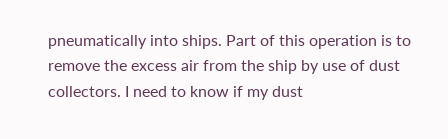pneumatically into ships. Part of this operation is to remove the excess air from the ship by use of dust collectors. I need to know if my dust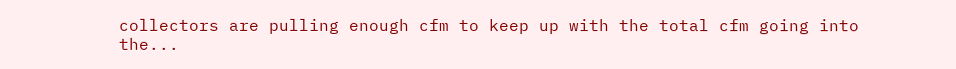collectors are pulling enough cfm to keep up with the total cfm going into the...